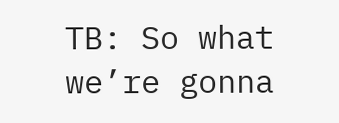TB: So what we’re gonna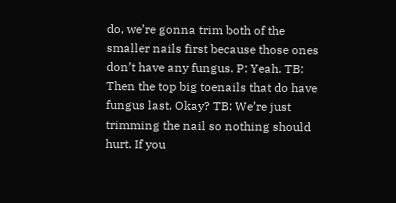do, we’re gonna trim both of the smaller nails first because those ones don’t have any fungus. P: Yeah. TB: Then the top big toenails that do have fungus last. Okay? TB: We’re just trimming the nail so nothing should hurt. If you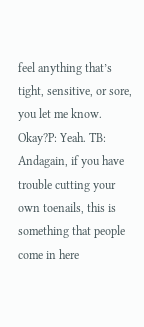feel anything that’s tight, sensitive, or sore, you let me know. Okay?P: Yeah. TB: Andagain, if you have trouble cutting your own toenails, this is something that people come in here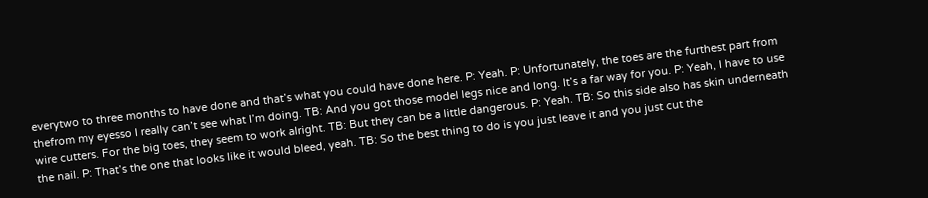everytwo to three months to have done and that’s what you could have done here. P: Yeah. P: Unfortunately, the toes are the furthest part from thefrom my eyesso I really can’t see what I’m doing. TB: And you got those model legs nice and long. It’s a far way for you. P: Yeah, I have to use wire cutters. For the big toes, they seem to work alright. TB: But they can be a little dangerous. P: Yeah. TB: So this side also has skin underneath the nail. P: That’s the one that looks like it would bleed, yeah. TB: So the best thing to do is you just leave it and you just cut the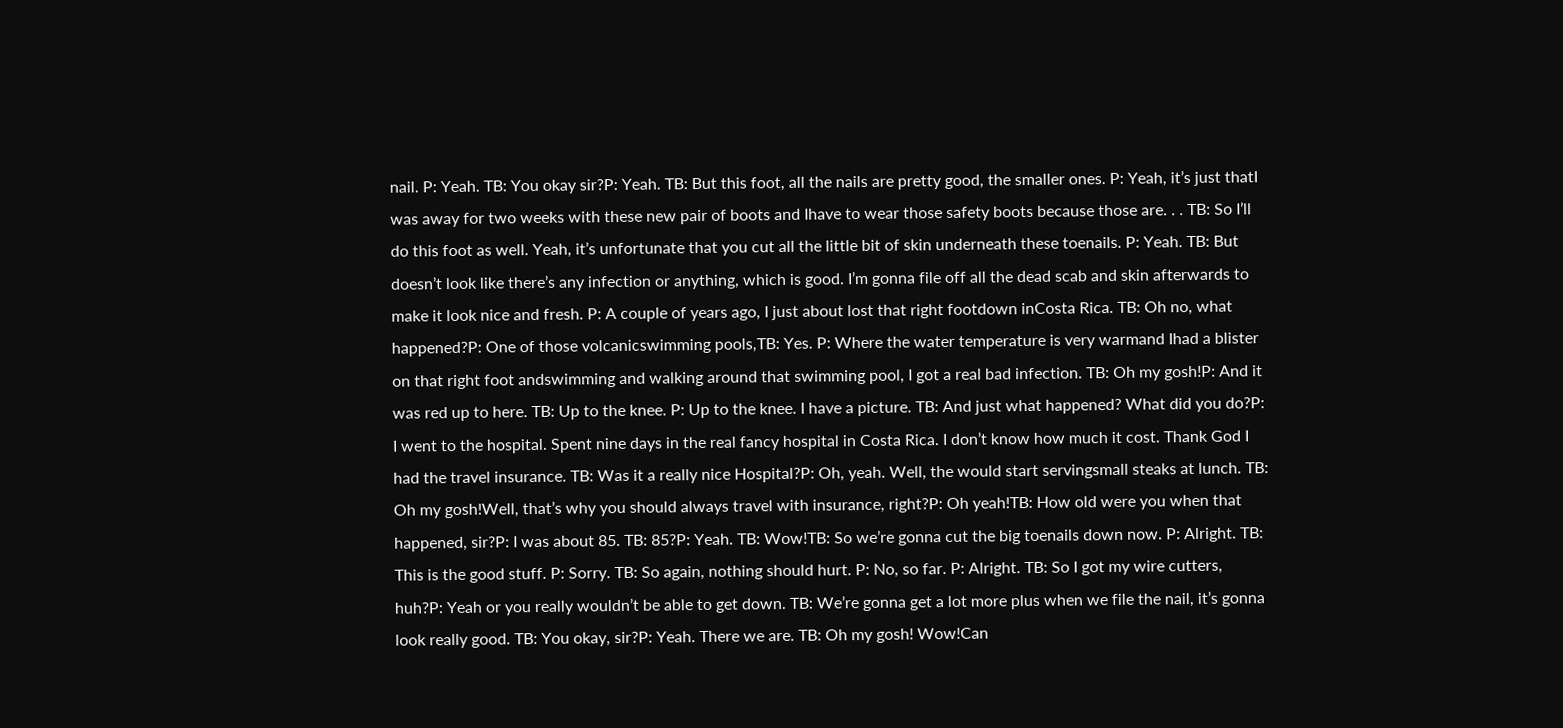nail. P: Yeah. TB: You okay sir?P: Yeah. TB: But this foot, all the nails are pretty good, the smaller ones. P: Yeah, it’s just thatI was away for two weeks with these new pair of boots and Ihave to wear those safety boots because those are. . . TB: So I’ll do this foot as well. Yeah, it’s unfortunate that you cut all the little bit of skin underneath these toenails. P: Yeah. TB: But doesn’t look like there’s any infection or anything, which is good. I’m gonna file off all the dead scab and skin afterwards to make it look nice and fresh. P: A couple of years ago, I just about lost that right footdown inCosta Rica. TB: Oh no, what happened?P: One of those volcanicswimming pools,TB: Yes. P: Where the water temperature is very warmand Ihad a blister on that right foot andswimming and walking around that swimming pool, I got a real bad infection. TB: Oh my gosh!P: And it was red up to here. TB: Up to the knee. P: Up to the knee. I have a picture. TB: And just what happened? What did you do?P: I went to the hospital. Spent nine days in the real fancy hospital in Costa Rica. I don’t know how much it cost. Thank God I had the travel insurance. TB: Was it a really nice Hospital?P: Oh, yeah. Well, the would start servingsmall steaks at lunch. TB: Oh my gosh!Well, that’s why you should always travel with insurance, right?P: Oh yeah!TB: How old were you when that happened, sir?P: I was about 85. TB: 85?P: Yeah. TB: Wow!TB: So we’re gonna cut the big toenails down now. P: Alright. TB: This is the good stuff. P: Sorry. TB: So again, nothing should hurt. P: No, so far. P: Alright. TB: So I got my wire cutters, huh?P: Yeah or you really wouldn’t be able to get down. TB: We’re gonna get a lot more plus when we file the nail, it’s gonna look really good. TB: You okay, sir?P: Yeah. There we are. TB: Oh my gosh! Wow!Can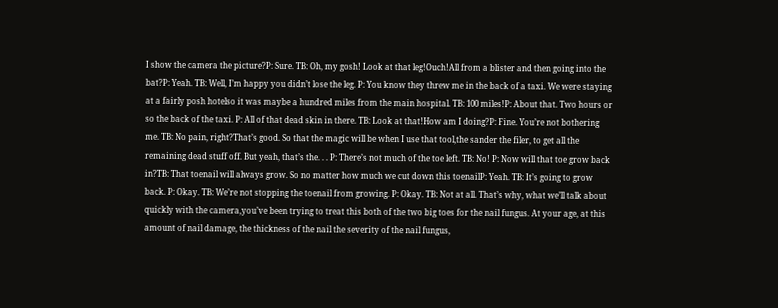I show the camera the picture?P: Sure. TB: Oh, my gosh! Look at that leg!Ouch!All from a blister and then going into the bat?P: Yeah. TB: Well, I’m happy you didn’t lose the leg. P: You know they threw me in the back of a taxi. We were staying at a fairly posh hotelso it was maybe a hundred miles from the main hospital. TB: 100 miles!P: About that. Two hours or so the back of the taxi. P: All of that dead skin in there. TB: Look at that!How am I doing?P: Fine. You’re not bothering me. TB: No pain, right?That’s good. So that the magic will be when I use that tool,the sander the filer, to get all the remaining dead stuff off. But yeah, that’s the. . . P: There’s not much of the toe left. TB: No! P: Now will that toe grow back in?TB: That toenail will always grow. So no matter how much we cut down this toenailP: Yeah. TB: It’s going to grow back. P: Okay. TB: We’re not stopping the toenail from growing. P: Okay. TB: Not at all. That’s why, what we’ll talk about quickly with the camera,you’ve been trying to treat this both of the two big toes for the nail fungus. At your age, at this amount of nail damage, the thickness of the nail the severity of the nail fungus,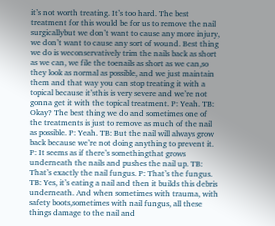it’s not worth treating. It’s too hard. The best treatment for this would be for us to remove the nail surgicallybut we don’t want to cause any more injury, we don’t want to cause any sort of wound. Best thing we do is weconservatively trim the nails back as short as we can, we file the toenails as short as we can,so they look as normal as possible, and we just maintain them and that way you can stop treating it with a topical because it’sthis is very severe and we’re not gonna get it with the topical treatment. P: Yeah. TB: Okay? The best thing we do and sometimes one of the treatments is just to remove as much of the nail as possible. P: Yeah. TB: But the nail will always grow back because we’re not doing anything to prevent it. P: It seems as if there’s somethingthat grows underneath the nails and pushes the nail up. TB: That’s exactly the nail fungus. P: That’s the fungus. TB: Yes, it’s eating a nail and then it builds this debris underneath. And when sometimes with trauma, with safety boots,sometimes with nail fungus, all these things damage to the nail and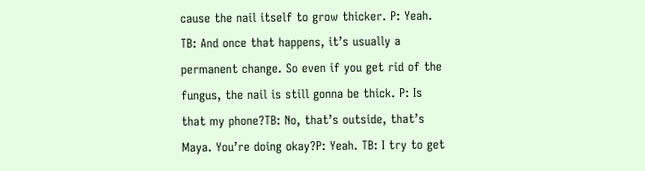cause the nail itself to grow thicker. P: Yeah. TB: And once that happens, it’s usually a permanent change. So even if you get rid of the fungus, the nail is still gonna be thick. P: Is that my phone?TB: No, that’s outside, that’s Maya. You’re doing okay?P: Yeah. TB: I try to get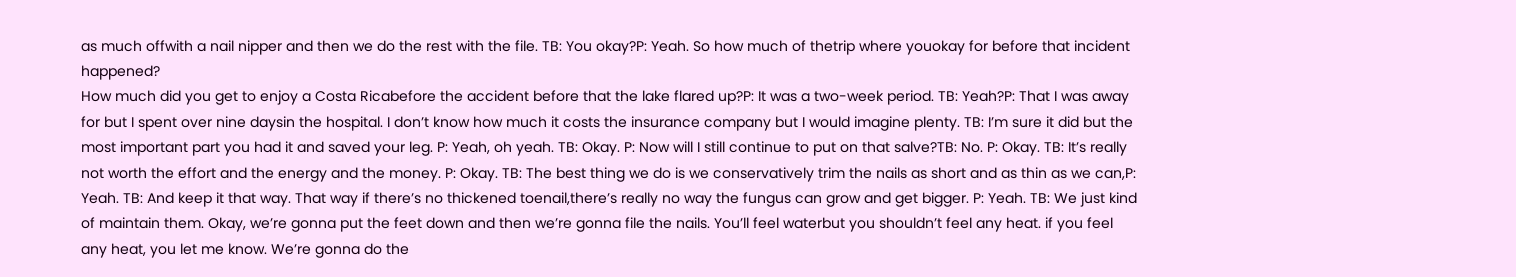as much offwith a nail nipper and then we do the rest with the file. TB: You okay?P: Yeah. So how much of thetrip where youokay for before that incident happened?
How much did you get to enjoy a Costa Ricabefore the accident before that the lake flared up?P: It was a two-week period. TB: Yeah?P: That I was away for but I spent over nine daysin the hospital. I don’t know how much it costs the insurance company but I would imagine plenty. TB: I’m sure it did but the most important part you had it and saved your leg. P: Yeah, oh yeah. TB: Okay. P: Now will I still continue to put on that salve?TB: No. P: Okay. TB: It’s really not worth the effort and the energy and the money. P: Okay. TB: The best thing we do is we conservatively trim the nails as short and as thin as we can,P: Yeah. TB: And keep it that way. That way if there’s no thickened toenail,there’s really no way the fungus can grow and get bigger. P: Yeah. TB: We just kind of maintain them. Okay, we’re gonna put the feet down and then we’re gonna file the nails. You’ll feel waterbut you shouldn’t feel any heat. if you feel any heat, you let me know. We’re gonna do the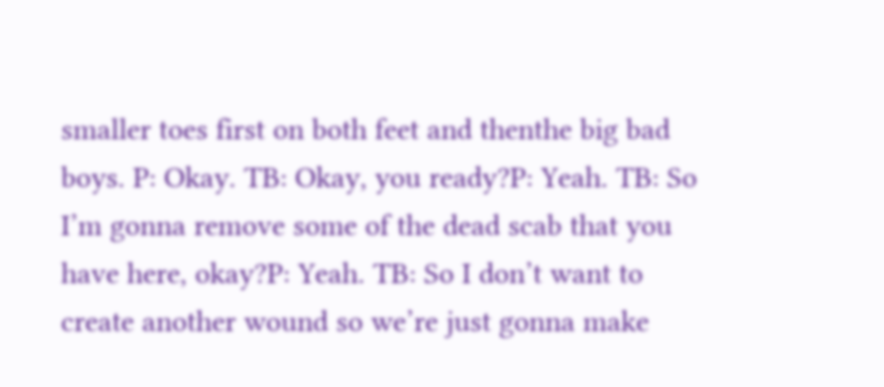smaller toes first on both feet and thenthe big bad boys. P: Okay. TB: Okay, you ready?P: Yeah. TB: So I’m gonna remove some of the dead scab that you have here, okay?P: Yeah. TB: So I don’t want to create another wound so we’re just gonna make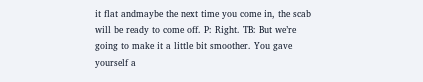it flat andmaybe the next time you come in, the scab will be ready to come off. P: Right. TB: But we’re going to make it a little bit smoother. You gave yourself a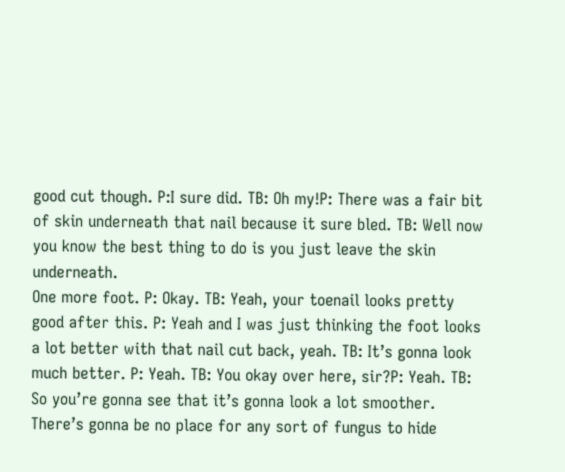good cut though. P:I sure did. TB: Oh my!P: There was a fair bit of skin underneath that nail because it sure bled. TB: Well now you know the best thing to do is you just leave the skin underneath.
One more foot. P: Okay. TB: Yeah, your toenail looks pretty good after this. P: Yeah and I was just thinking the foot looks a lot better with that nail cut back, yeah. TB: It’s gonna look much better. P: Yeah. TB: You okay over here, sir?P: Yeah. TB: So you’re gonna see that it’s gonna look a lot smoother. There’s gonna be no place for any sort of fungus to hide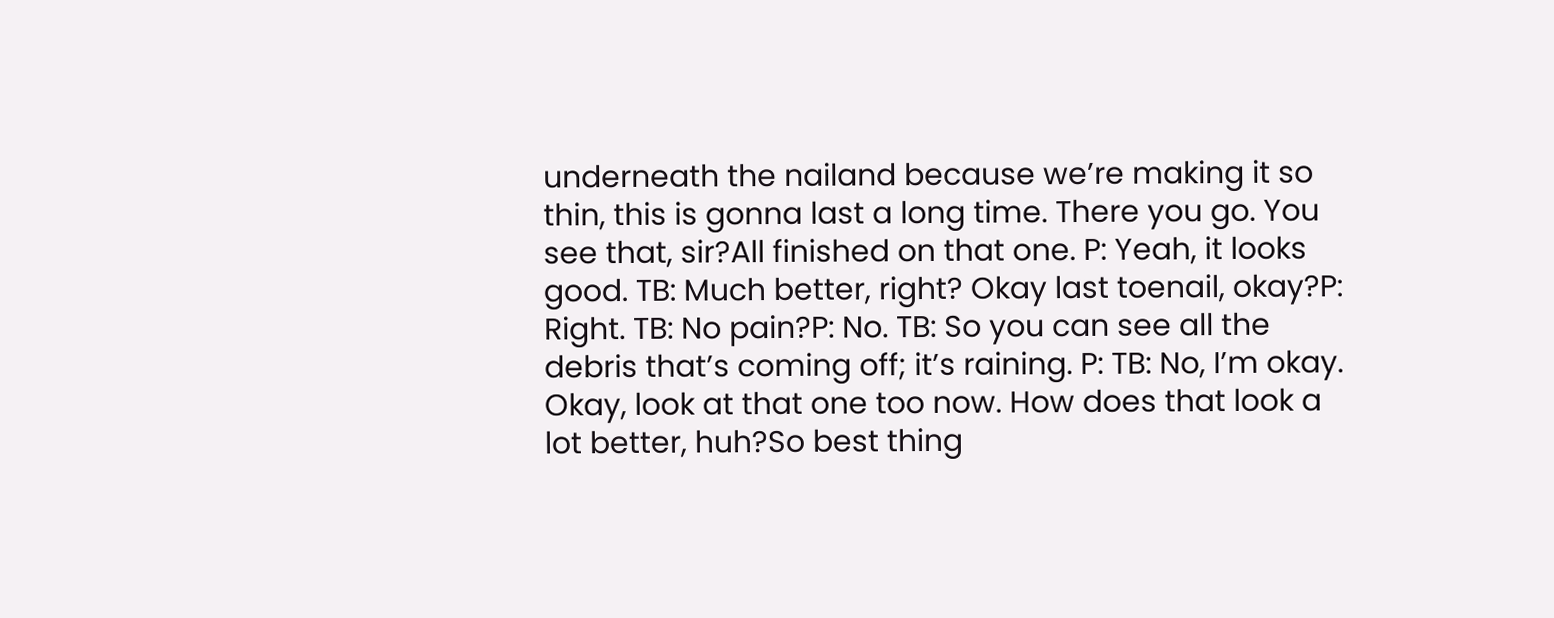underneath the nailand because we’re making it so thin, this is gonna last a long time. There you go. You see that, sir?All finished on that one. P: Yeah, it looks good. TB: Much better, right? Okay last toenail, okay?P: Right. TB: No pain?P: No. TB: So you can see all the debris that’s coming off; it’s raining. P: TB: No, I’m okay. Okay, look at that one too now. How does that look a lot better, huh?So best thing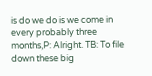is do we do is we come in every probably three months,P: Alright. TB: To file down these big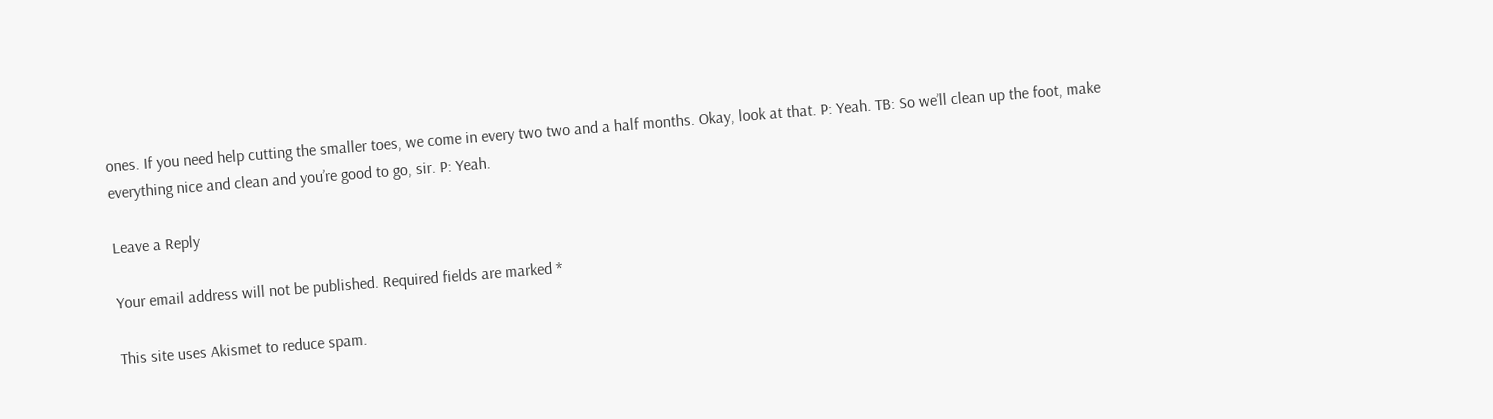ones. If you need help cutting the smaller toes, we come in every two two and a half months. Okay, look at that. P: Yeah. TB: So we’ll clean up the foot, make everything nice and clean and you’re good to go, sir. P: Yeah.

Leave a Reply

Your email address will not be published. Required fields are marked *

This site uses Akismet to reduce spam.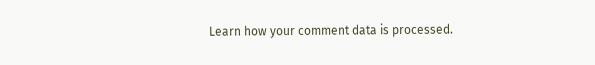Learn how your comment data is processed.